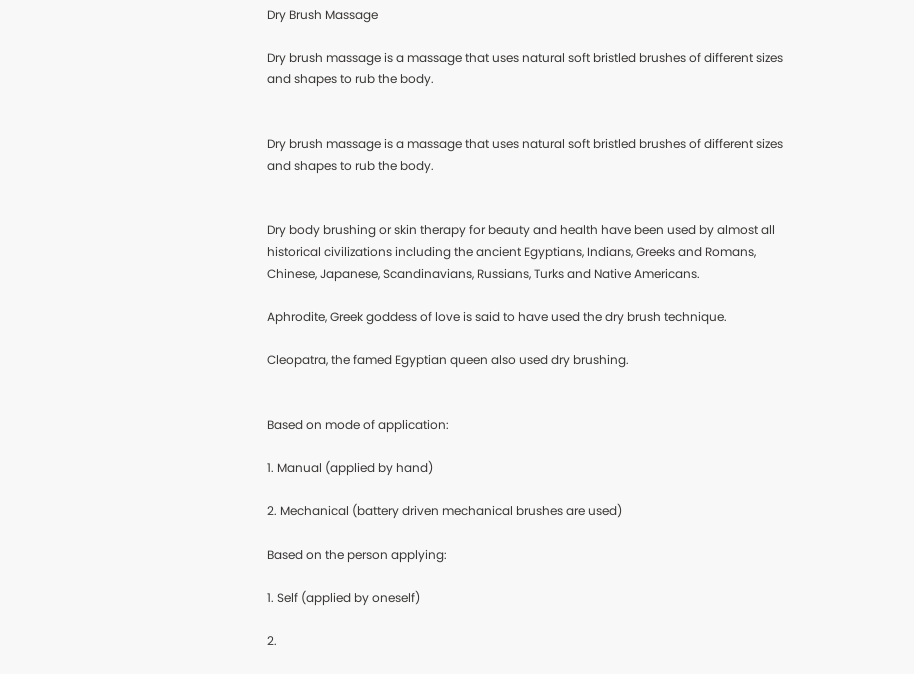Dry Brush Massage

Dry brush massage is a massage that uses natural soft bristled brushes of different sizes and shapes to rub the body.


Dry brush massage is a massage that uses natural soft bristled brushes of different sizes and shapes to rub the body.


Dry body brushing or skin therapy for beauty and health have been used by almost all historical civilizations including the ancient Egyptians, Indians, Greeks and Romans, Chinese, Japanese, Scandinavians, Russians, Turks and Native Americans.

Aphrodite, Greek goddess of love is said to have used the dry brush technique.

Cleopatra, the famed Egyptian queen also used dry brushing.


Based on mode of application:

1. Manual (applied by hand)

2. Mechanical (battery driven mechanical brushes are used)

Based on the person applying:

1. Self (applied by oneself)

2.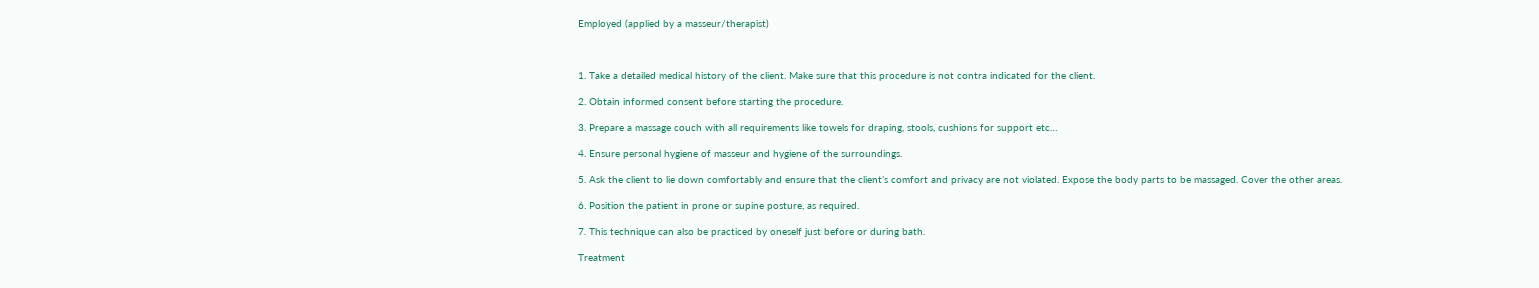Employed (applied by a masseur/therapist)



1. Take a detailed medical history of the client. Make sure that this procedure is not contra indicated for the client.

2. Obtain informed consent before starting the procedure.

3. Prepare a massage couch with all requirements like towels for draping, stools, cushions for support etc…

4. Ensure personal hygiene of masseur and hygiene of the surroundings.

5. Ask the client to lie down comfortably and ensure that the client’s comfort and privacy are not violated. Expose the body parts to be massaged. Cover the other areas.

6. Position the patient in prone or supine posture, as required.

7. This technique can also be practiced by oneself just before or during bath.

Treatment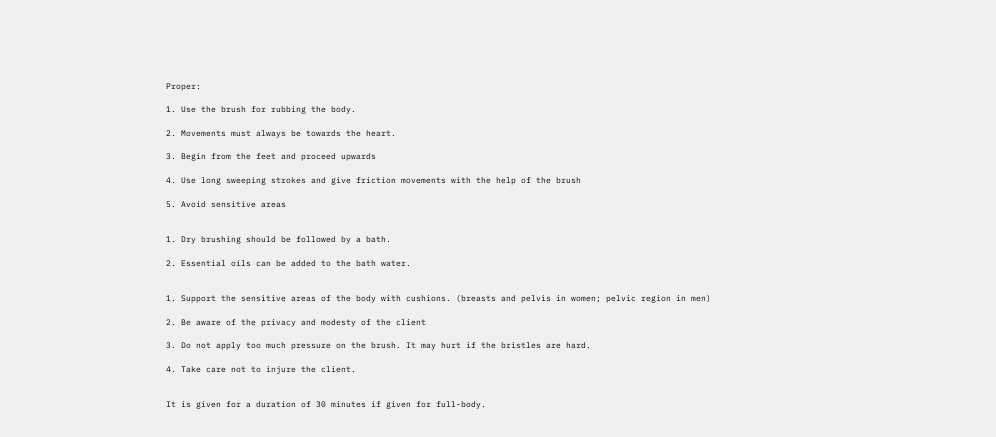Proper:

1. Use the brush for rubbing the body.

2. Movements must always be towards the heart.

3. Begin from the feet and proceed upwards

4. Use long sweeping strokes and give friction movements with the help of the brush

5. Avoid sensitive areas


1. Dry brushing should be followed by a bath.

2. Essential oils can be added to the bath water.


1. Support the sensitive areas of the body with cushions. (breasts and pelvis in women; pelvic region in men)

2. Be aware of the privacy and modesty of the client

3. Do not apply too much pressure on the brush. It may hurt if the bristles are hard.

4. Take care not to injure the client.


It is given for a duration of 30 minutes if given for full-body.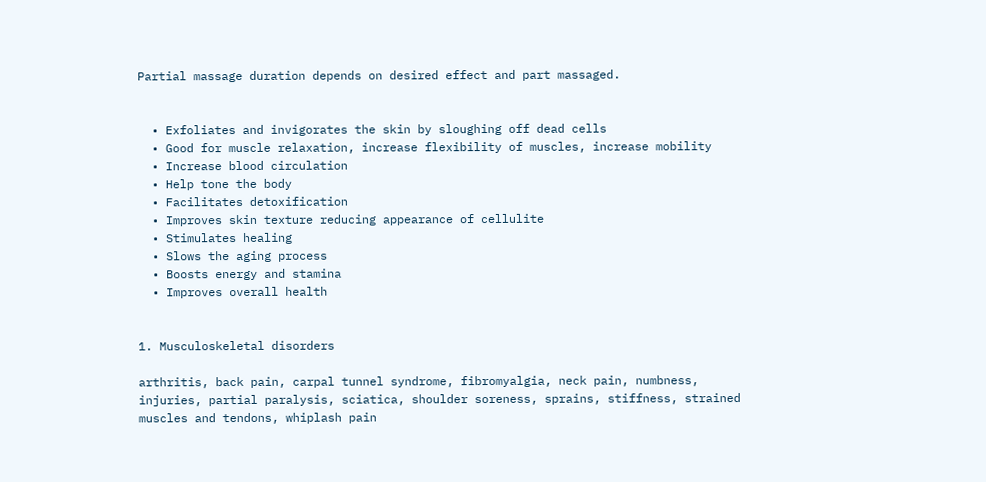Partial massage duration depends on desired effect and part massaged.


  • Exfoliates and invigorates the skin by sloughing off dead cells
  • Good for muscle relaxation, increase flexibility of muscles, increase mobility
  • Increase blood circulation
  • Help tone the body
  • Facilitates detoxification
  • Improves skin texture reducing appearance of cellulite
  • Stimulates healing
  • Slows the aging process
  • Boosts energy and stamina
  • Improves overall health


1. Musculoskeletal disorders

arthritis, back pain, carpal tunnel syndrome, fibromyalgia, neck pain, numbness, injuries, partial paralysis, sciatica, shoulder soreness, sprains, stiffness, strained muscles and tendons, whiplash pain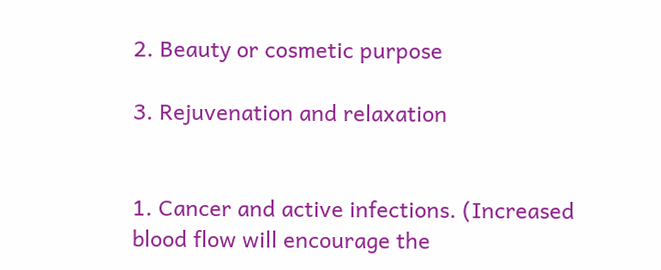2. Beauty or cosmetic purpose

3. Rejuvenation and relaxation


1. Cancer and active infections. (Increased blood flow will encourage the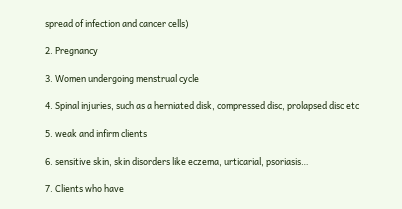spread of infection and cancer cells)

2. Pregnancy

3. Women undergoing menstrual cycle

4. Spinal injuries, such as a herniated disk, compressed disc, prolapsed disc etc

5. weak and infirm clients

6. sensitive skin, skin disorders like eczema, urticarial, psoriasis…

7. Clients who have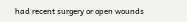had recent surgery or open wounds